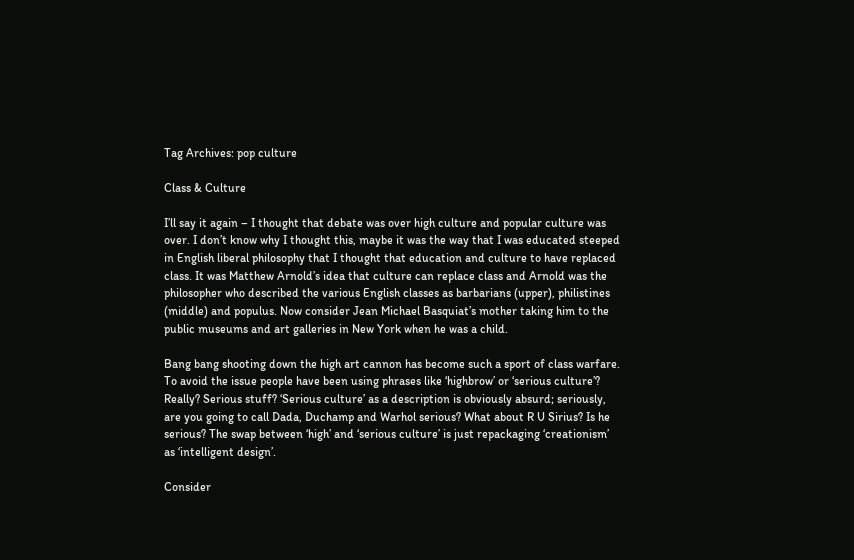Tag Archives: pop culture

Class & Culture

I’ll say it again – I thought that debate was over high culture and popular culture was over. I don’t know why I thought this, maybe it was the way that I was educated steeped in English liberal philosophy that I thought that education and culture to have replaced class. It was Matthew Arnold’s idea that culture can replace class and Arnold was the philosopher who described the various English classes as barbarians (upper), philistines (middle) and populus. Now consider Jean Michael Basquiat’s mother taking him to the public museums and art galleries in New York when he was a child.

Bang bang shooting down the high art cannon has become such a sport of class warfare. To avoid the issue people have been using phrases like ‘highbrow’ or ‘serious culture’? Really? Serious stuff? ‘Serious culture’ as a description is obviously absurd; seriously, are you going to call Dada, Duchamp and Warhol serious? What about R U Sirius? Is he serious? The swap between ‘high’ and ‘serious culture’ is just repackaging ‘creationism’ as ‘intelligent design’.

Consider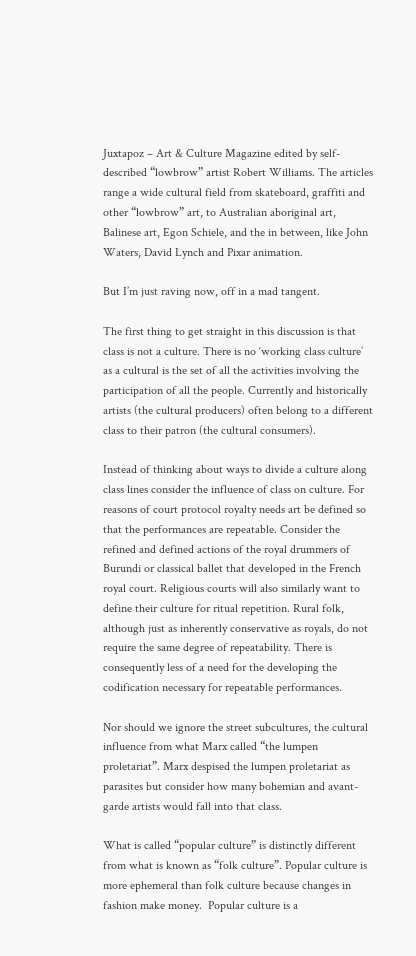Juxtapoz – Art & Culture Magazine edited by self-described “lowbrow” artist Robert Williams. The articles range a wide cultural field from skateboard, graffiti and other “lowbrow” art, to Australian aboriginal art, Balinese art, Egon Schiele, and the in between, like John Waters, David Lynch and Pixar animation.

But I’m just raving now, off in a mad tangent.

The first thing to get straight in this discussion is that class is not a culture. There is no ‘working class culture’ as a cultural is the set of all the activities involving the participation of all the people. Currently and historically artists (the cultural producers) often belong to a different class to their patron (the cultural consumers).

Instead of thinking about ways to divide a culture along class lines consider the influence of class on culture. For reasons of court protocol royalty needs art be defined so that the performances are repeatable. Consider the refined and defined actions of the royal drummers of Burundi or classical ballet that developed in the French royal court. Religious courts will also similarly want to define their culture for ritual repetition. Rural folk, although just as inherently conservative as royals, do not require the same degree of repeatability. There is consequently less of a need for the developing the codification necessary for repeatable performances.

Nor should we ignore the street subcultures, the cultural influence from what Marx called “the lumpen proletariat”. Marx despised the lumpen proletariat as parasites but consider how many bohemian and avant-garde artists would fall into that class.

What is called “popular culture” is distinctly different from what is known as “folk culture”. Popular culture is more ephemeral than folk culture because changes in fashion make money.  Popular culture is a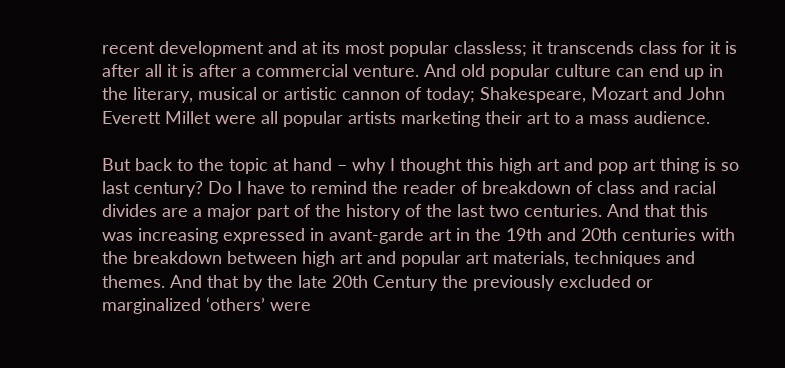recent development and at its most popular classless; it transcends class for it is after all it is after a commercial venture. And old popular culture can end up in the literary, musical or artistic cannon of today; Shakespeare, Mozart and John Everett Millet were all popular artists marketing their art to a mass audience.

But back to the topic at hand – why I thought this high art and pop art thing is so last century? Do I have to remind the reader of breakdown of class and racial divides are a major part of the history of the last two centuries. And that this was increasing expressed in avant-garde art in the 19th and 20th centuries with the breakdown between high art and popular art materials, techniques and themes. And that by the late 20th Century the previously excluded or marginalized ‘others’ were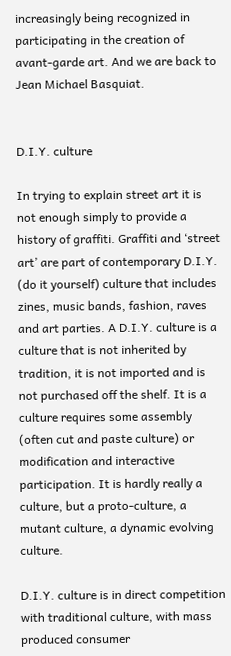increasingly being recognized in participating in the creation of avant-garde art. And we are back to Jean Michael Basquiat.


D.I.Y. culture

In trying to explain street art it is not enough simply to provide a history of graffiti. Graffiti and ‘street art’ are part of contemporary D.I.Y. (do it yourself) culture that includes zines, music bands, fashion, raves and art parties. A D.I.Y. culture is a culture that is not inherited by tradition, it is not imported and is not purchased off the shelf. It is a culture requires some assembly (often cut and paste culture) or modification and interactive participation. It is hardly really a culture, but a proto-culture, a mutant culture, a dynamic evolving culture.

D.I.Y. culture is in direct competition with traditional culture, with mass produced consumer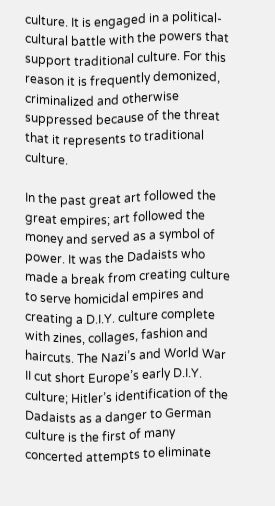culture. It is engaged in a political-cultural battle with the powers that support traditional culture. For this reason it is frequently demonized, criminalized and otherwise suppressed because of the threat that it represents to traditional culture.

In the past great art followed the great empires; art followed the money and served as a symbol of power. It was the Dadaists who made a break from creating culture to serve homicidal empires and creating a D.I.Y. culture complete with zines, collages, fashion and haircuts. The Nazi’s and World War II cut short Europe’s early D.I.Y. culture; Hitler’s identification of the Dadaists as a danger to German culture is the first of many concerted attempts to eliminate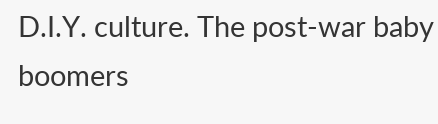D.I.Y. culture. The post-war baby boomers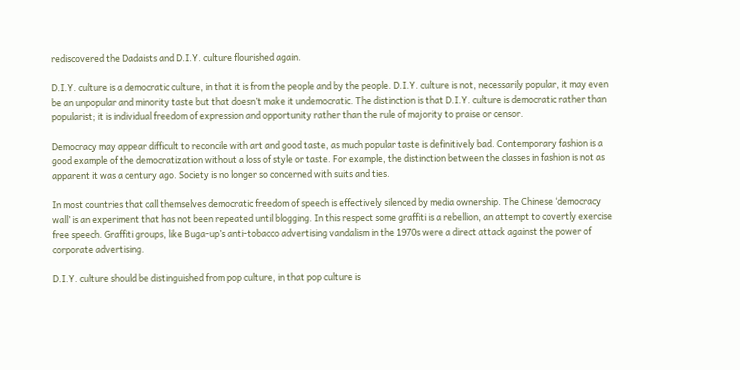rediscovered the Dadaists and D.I.Y. culture flourished again.

D.I.Y. culture is a democratic culture, in that it is from the people and by the people. D.I.Y. culture is not, necessarily popular, it may even be an unpopular and minority taste but that doesn’t make it undemocratic. The distinction is that D.I.Y. culture is democratic rather than popularist; it is individual freedom of expression and opportunity rather than the rule of majority to praise or censor.

Democracy may appear difficult to reconcile with art and good taste, as much popular taste is definitively bad. Contemporary fashion is a good example of the democratization without a loss of style or taste. For example, the distinction between the classes in fashion is not as apparent it was a century ago. Society is no longer so concerned with suits and ties.

In most countries that call themselves democratic freedom of speech is effectively silenced by media ownership. The Chinese ‘democracy wall’ is an experiment that has not been repeated until blogging. In this respect some graffiti is a rebellion, an attempt to covertly exercise free speech. Graffiti groups, like Buga-up’s anti-tobacco advertising vandalism in the 1970s were a direct attack against the power of corporate advertising.

D.I.Y. culture should be distinguished from pop culture, in that pop culture is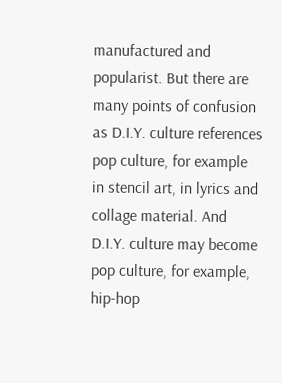manufactured and popularist. But there are many points of confusion as D.I.Y. culture references pop culture, for example in stencil art, in lyrics and collage material. And D.I.Y. culture may become pop culture, for example, hip-hop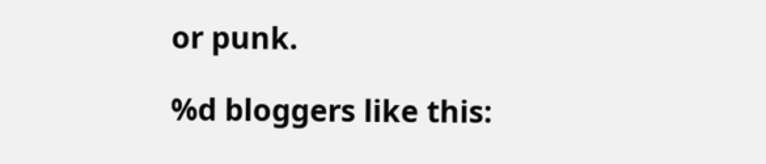or punk.

%d bloggers like this: